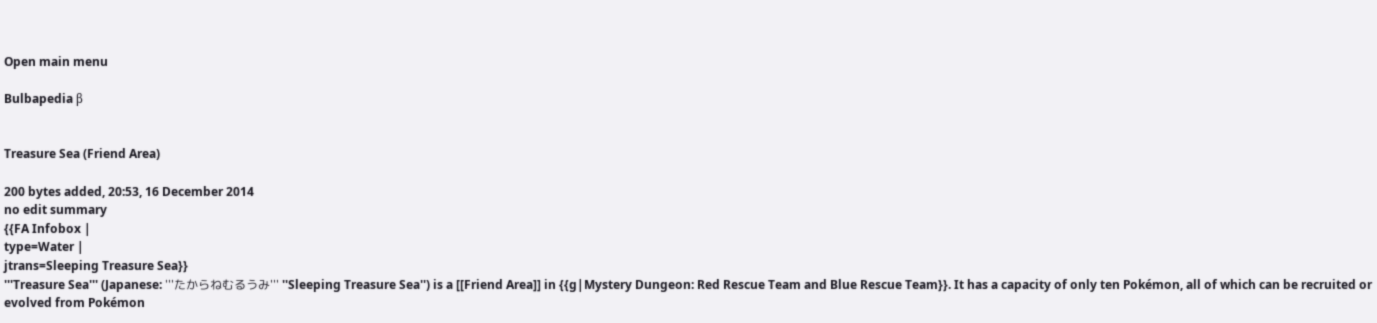Open main menu

Bulbapedia β


Treasure Sea (Friend Area)

200 bytes added, 20:53, 16 December 2014
no edit summary
{{FA Infobox |
type=Water |
jtrans=Sleeping Treasure Sea}}
'''Treasure Sea''' (Japanese: '''たからねむるうみ''' ''Sleeping Treasure Sea'') is a [[Friend Area]] in {{g|Mystery Dungeon: Red Rescue Team and Blue Rescue Team}}. It has a capacity of only ten Pokémon, all of which can be recruited or evolved from Pokémon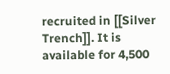recruited in [[Silver Trench]]. It is available for 4,500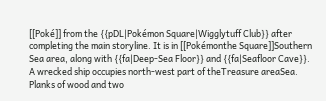[[Poké]] from the {{pDL|Pokémon Square|Wigglytuff Club}} after completing the main storyline. It is in [[Pokémonthe Square]]Southern Sea area, along with {{fa|Deep-Sea Floor}} and {{fa|Seafloor Cave}}.
A wrecked ship occupies north-west part of theTreasure areaSea. Planks of wood and two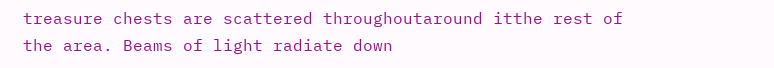treasure chests are scattered throughoutaround itthe rest of the area. Beams of light radiate down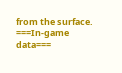from the surface.
===In-game data===